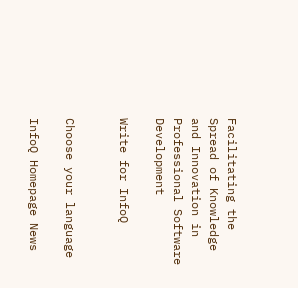Facilitating the Spread of Knowledge and Innovation in Professional Software Development

Write for InfoQ


Choose your language

InfoQ Homepage News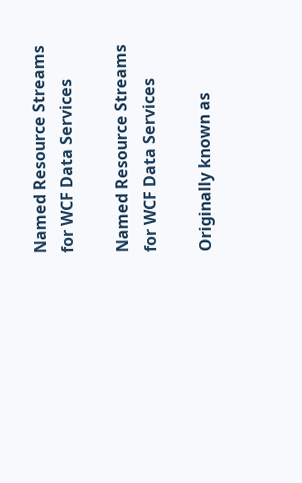Named Resource Streams for WCF Data Services

Named Resource Streams for WCF Data Services

Originally known as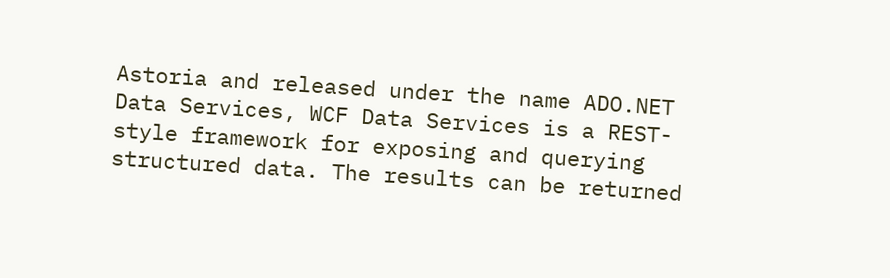Astoria and released under the name ADO.NET Data Services, WCF Data Services is a REST-style framework for exposing and querying structured data. The results can be returned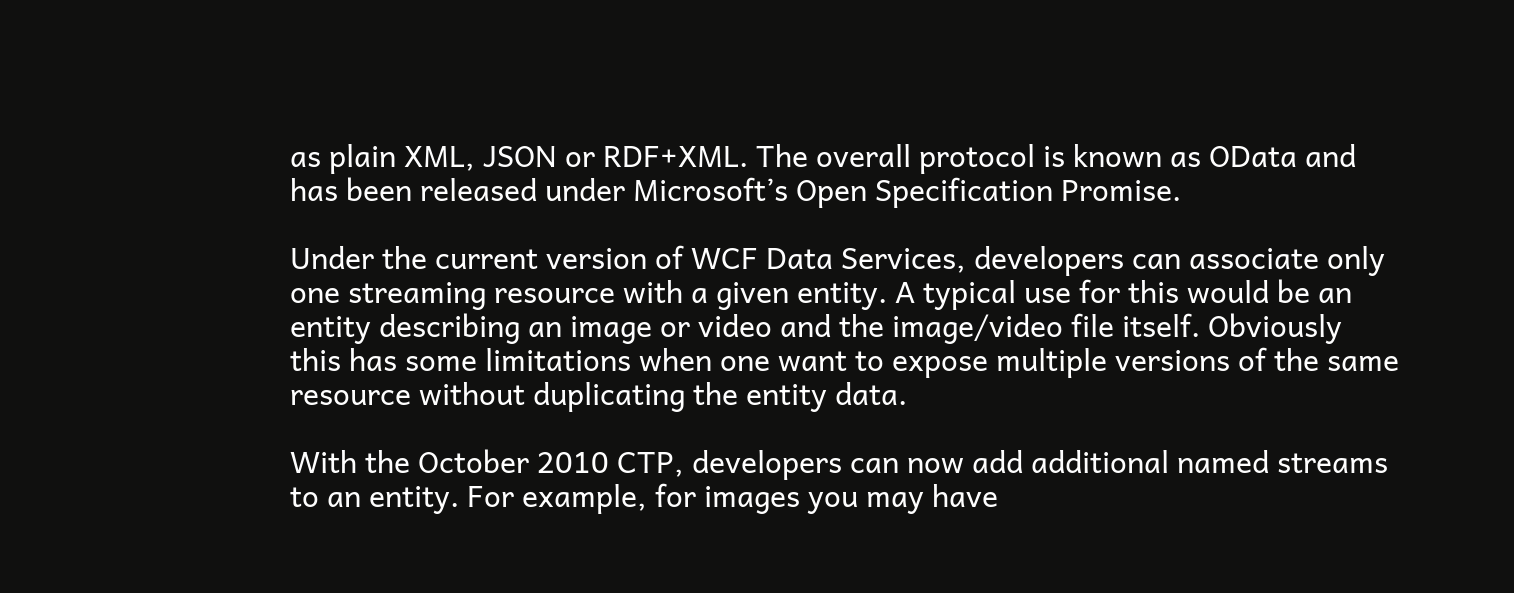as plain XML, JSON or RDF+XML. The overall protocol is known as OData and has been released under Microsoft’s Open Specification Promise.

Under the current version of WCF Data Services, developers can associate only one streaming resource with a given entity. A typical use for this would be an entity describing an image or video and the image/video file itself. Obviously this has some limitations when one want to expose multiple versions of the same resource without duplicating the entity data.

With the October 2010 CTP, developers can now add additional named streams to an entity. For example, for images you may have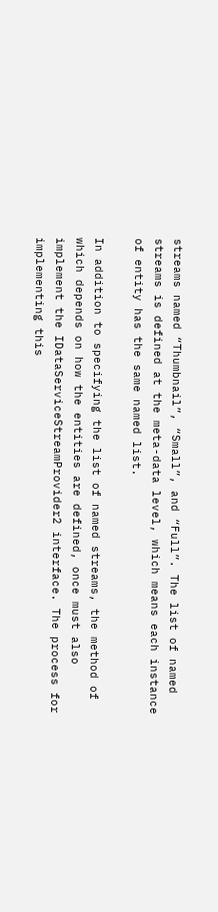streams named “Thumbnail”, “Small”, and “Full”. The list of named streams is defined at the meta-data level, which means each instance of entity has the same named list.

In addition to specifying the list of named streams, the method of which depends on how the entities are defined, once must also implement the IDataServiceStreamProvider2 interface. The process for implementing this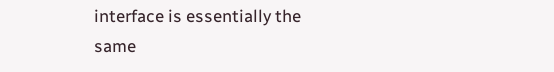interface is essentially the same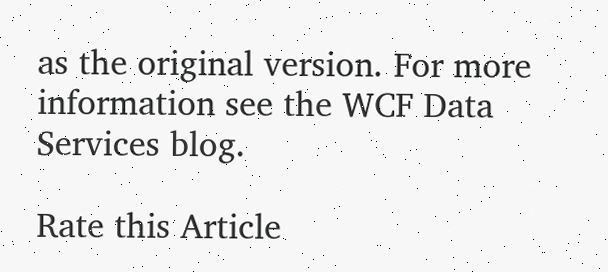as the original version. For more information see the WCF Data Services blog.

Rate this Article